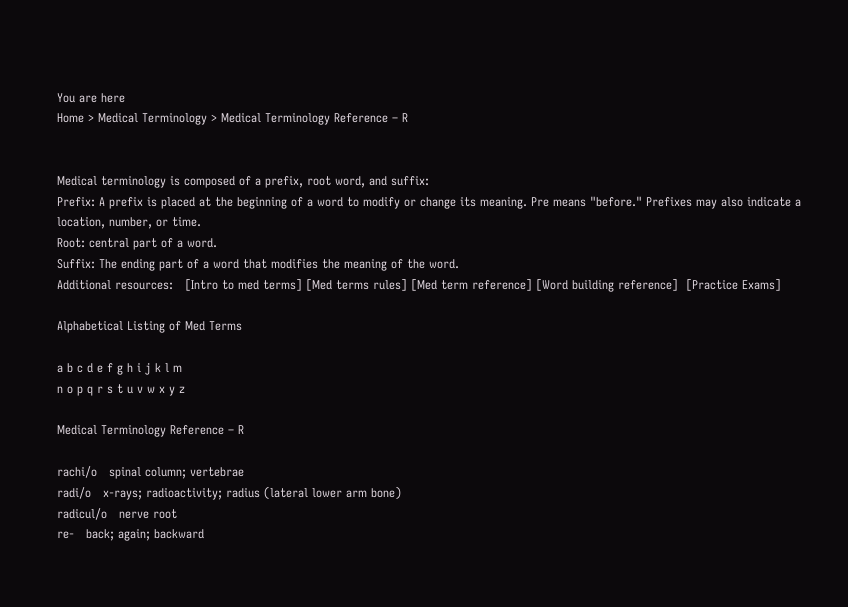You are here
Home > Medical Terminology > Medical Terminology Reference – R


Medical terminology is composed of a prefix, root word, and suffix:
Prefix: A prefix is placed at the beginning of a word to modify or change its meaning. Pre means "before." Prefixes may also indicate a location, number, or time.
Root: central part of a word.
Suffix: The ending part of a word that modifies the meaning of the word.
Additional resources:   [Intro to med terms] [Med terms rules] [Med term reference] [Word building reference]  [Practice Exams]

Alphabetical Listing of Med Terms

a b c d e f g h i j k l m
n o p q r s t u v w x y z

Medical Terminology Reference – R

rachi/o   spinal column; vertebrae
radi/o   x-rays; radioactivity; radius (lateral lower arm bone)
radicul/o   nerve root
re-   back; again; backward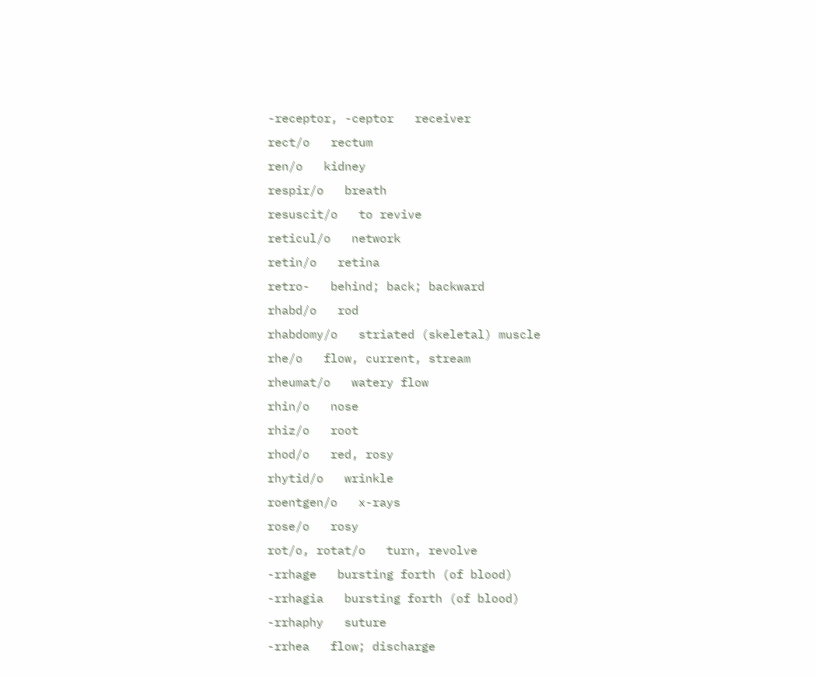-receptor, -ceptor   receiver
rect/o   rectum
ren/o   kidney
respir/o   breath
resuscit/o   to revive
reticul/o   network
retin/o   retina
retro-   behind; back; backward
rhabd/o   rod
rhabdomy/o   striated (skeletal) muscle
rhe/o   flow, current, stream
rheumat/o   watery flow
rhin/o   nose
rhiz/o   root
rhod/o   red, rosy
rhytid/o   wrinkle
roentgen/o   x-rays
rose/o   rosy
rot/o, rotat/o   turn, revolve
-rrhage   bursting forth (of blood)
-rrhagia   bursting forth (of blood)
-rrhaphy   suture
-rrhea   flow; discharge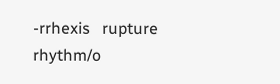-rrhexis   rupture
rhythm/o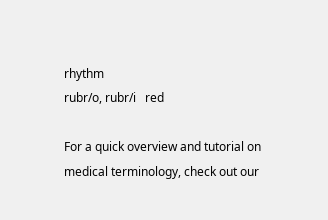rhythm
rubr/o, rubr/i   red

For a quick overview and tutorial on medical terminology, check out our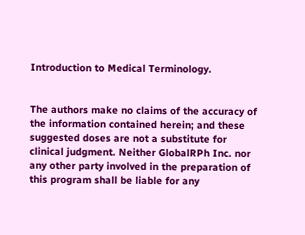Introduction to Medical Terminology.


The authors make no claims of the accuracy of the information contained herein; and these suggested doses are not a substitute for clinical judgment. Neither GlobalRPh Inc. nor any other party involved in the preparation of this program shall be liable for any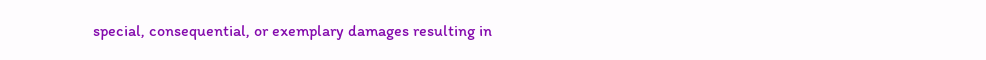special, consequential, or exemplary damages resulting in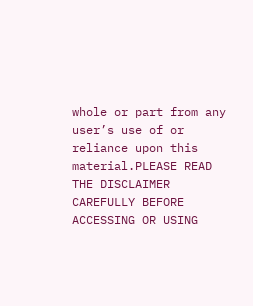whole or part from any user’s use of or reliance upon this material.PLEASE READ THE DISCLAIMER CAREFULLY BEFORE ACCESSING OR USING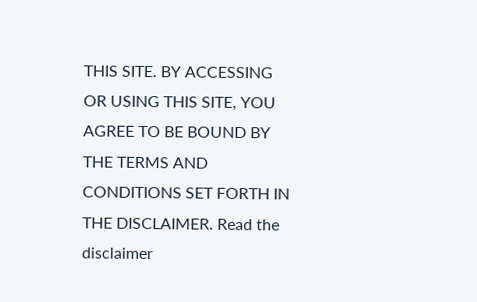THIS SITE. BY ACCESSING OR USING THIS SITE, YOU AGREE TO BE BOUND BY THE TERMS AND CONDITIONS SET FORTH IN THE DISCLAIMER. Read the disclaimer